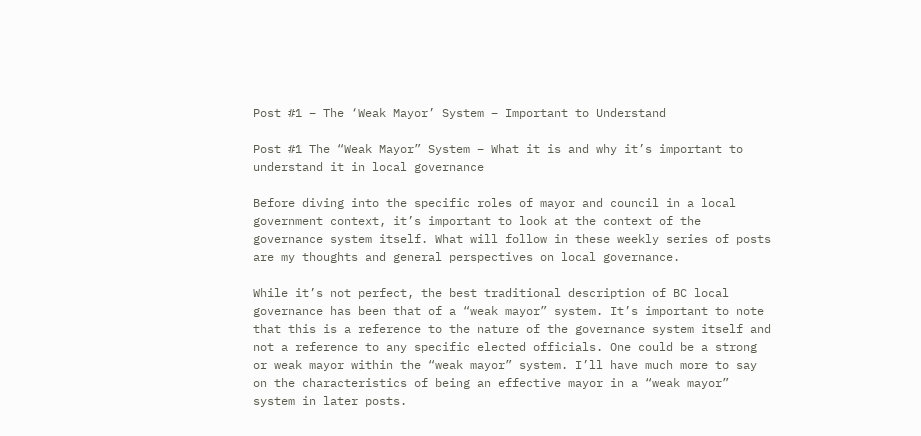Post #1 – The ‘Weak Mayor’ System – Important to Understand

Post #1 The “Weak Mayor” System – What it is and why it’s important to understand it in local governance

Before diving into the specific roles of mayor and council in a local government context, it’s important to look at the context of the governance system itself. What will follow in these weekly series of posts are my thoughts and general perspectives on local governance.

While it’s not perfect, the best traditional description of BC local governance has been that of a “weak mayor” system. It’s important to note that this is a reference to the nature of the governance system itself and not a reference to any specific elected officials. One could be a strong or weak mayor within the “weak mayor” system. I’ll have much more to say on the characteristics of being an effective mayor in a “weak mayor” system in later posts.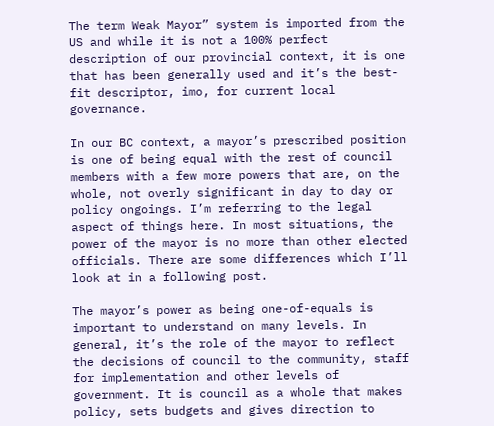The term Weak Mayor” system is imported from the US and while it is not a 100% perfect description of our provincial context, it is one that has been generally used and it’s the best-fit descriptor, imo, for current local governance.

In our BC context, a mayor’s prescribed position is one of being equal with the rest of council members with a few more powers that are, on the whole, not overly significant in day to day or policy ongoings. I’m referring to the legal aspect of things here. In most situations, the power of the mayor is no more than other elected officials. There are some differences which I’ll look at in a following post.

The mayor’s power as being one-of-equals is important to understand on many levels. In general, it’s the role of the mayor to reflect the decisions of council to the community, staff for implementation and other levels of government. It is council as a whole that makes policy, sets budgets and gives direction to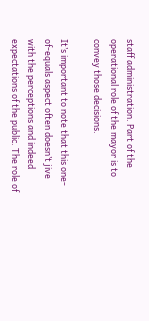staff administration. Part of the operational role of the mayor is to convey those decisions.

It’s important to note that this one-of-equals aspect often doesn’t jive with the perceptions and indeed expectations of the public. The role of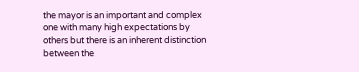the mayor is an important and complex one with many high expectations by others but there is an inherent distinction between the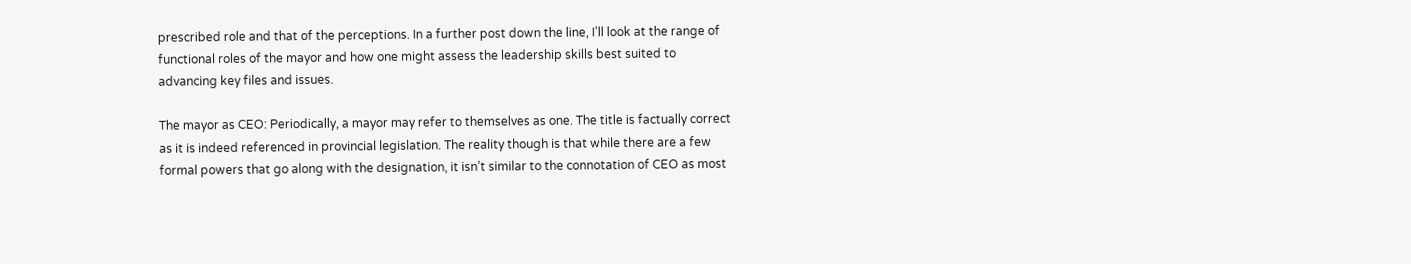prescribed role and that of the perceptions. In a further post down the line, I’ll look at the range of functional roles of the mayor and how one might assess the leadership skills best suited to advancing key files and issues.

The mayor as CEO: Periodically, a mayor may refer to themselves as one. The title is factually correct as it is indeed referenced in provincial legislation. The reality though is that while there are a few formal powers that go along with the designation, it isn’t similar to the connotation of CEO as most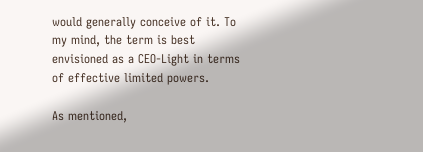would generally conceive of it. To my mind, the term is best envisioned as a CEO-Light in terms of effective limited powers.

As mentioned,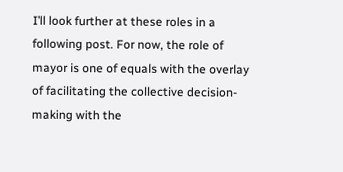I’ll look further at these roles in a following post. For now, the role of mayor is one of equals with the overlay of facilitating the collective decision-making with the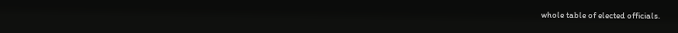whole table of elected officials.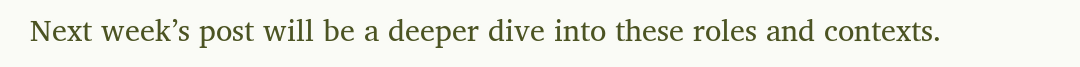Next week’s post will be a deeper dive into these roles and contexts.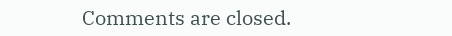Comments are closed.